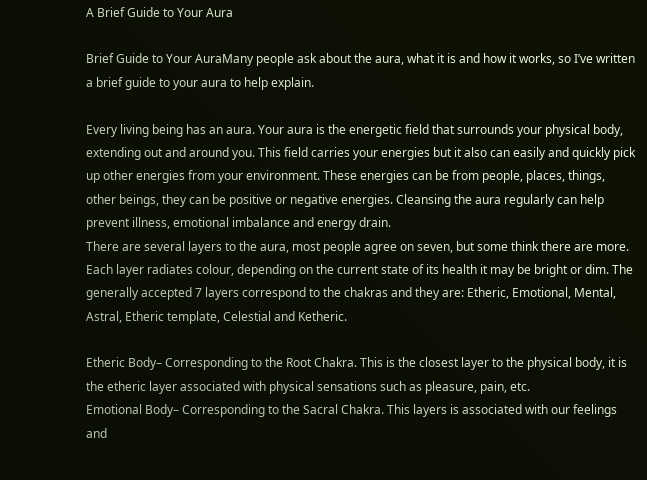A Brief Guide to Your Aura

Brief Guide to Your AuraMany people ask about the aura, what it is and how it works, so I’ve written a brief guide to your aura to help explain.

Every living being has an aura. Your aura is the energetic field that surrounds your physical body, extending out and around you. This field carries your energies but it also can easily and quickly pick up other energies from your environment. These energies can be from people, places, things, other beings, they can be positive or negative energies. Cleansing the aura regularly can help prevent illness, emotional imbalance and energy drain.
There are several layers to the aura, most people agree on seven, but some think there are more. Each layer radiates colour, depending on the current state of its health it may be bright or dim. The generally accepted 7 layers correspond to the chakras and they are: Etheric, Emotional, Mental, Astral, Etheric template, Celestial and Ketheric.

Etheric Body– Corresponding to the Root Chakra. This is the closest layer to the physical body, it is the etheric layer associated with physical sensations such as pleasure, pain, etc.
Emotional Body– Corresponding to the Sacral Chakra. This layers is associated with our feelings and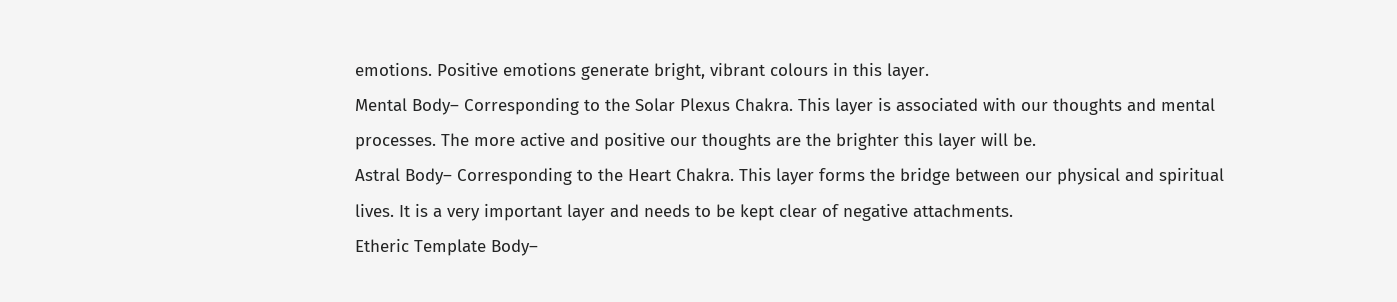emotions. Positive emotions generate bright, vibrant colours in this layer.
Mental Body– Corresponding to the Solar Plexus Chakra. This layer is associated with our thoughts and mental processes. The more active and positive our thoughts are the brighter this layer will be.
Astral Body– Corresponding to the Heart Chakra. This layer forms the bridge between our physical and spiritual lives. It is a very important layer and needs to be kept clear of negative attachments.
Etheric Template Body–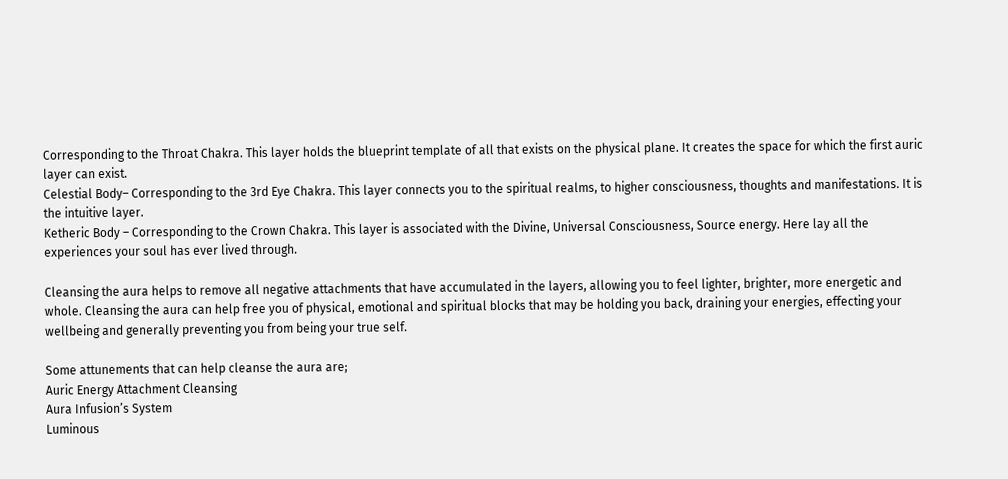Corresponding to the Throat Chakra. This layer holds the blueprint template of all that exists on the physical plane. It creates the space for which the first auric layer can exist.
Celestial Body– Corresponding to the 3rd Eye Chakra. This layer connects you to the spiritual realms, to higher consciousness, thoughts and manifestations. It is the intuitive layer.
Ketheric Body – Corresponding to the Crown Chakra. This layer is associated with the Divine, Universal Consciousness, Source energy. Here lay all the experiences your soul has ever lived through.

Cleansing the aura helps to remove all negative attachments that have accumulated in the layers, allowing you to feel lighter, brighter, more energetic and whole. Cleansing the aura can help free you of physical, emotional and spiritual blocks that may be holding you back, draining your energies, effecting your wellbeing and generally preventing you from being your true self.

Some attunements that can help cleanse the aura are;
Auric Energy Attachment Cleansing
Aura Infusion’s System
Luminous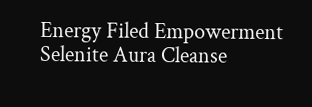Energy Filed Empowerment
Selenite Aura Cleanse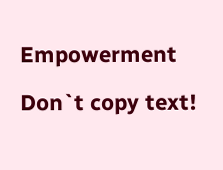Empowerment

Don`t copy text!